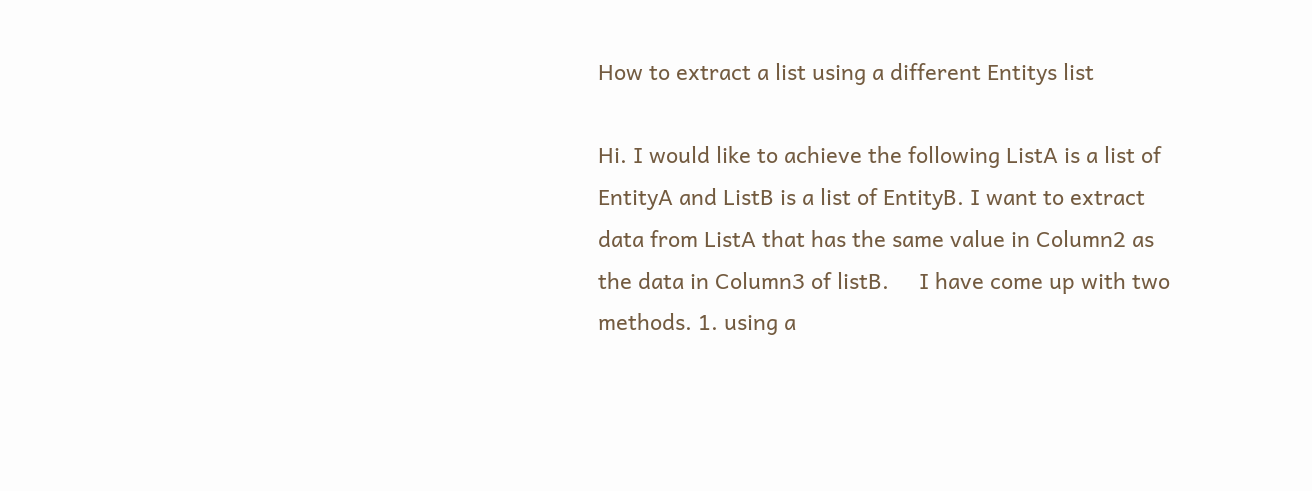How to extract a list using a different Entitys list

Hi. I would like to achieve the following ListA is a list of EntityA and ListB is a list of EntityB. I want to extract data from ListA that has the same value in Column2 as the data in Column3 of listB.     I have come up with two methods. 1. using a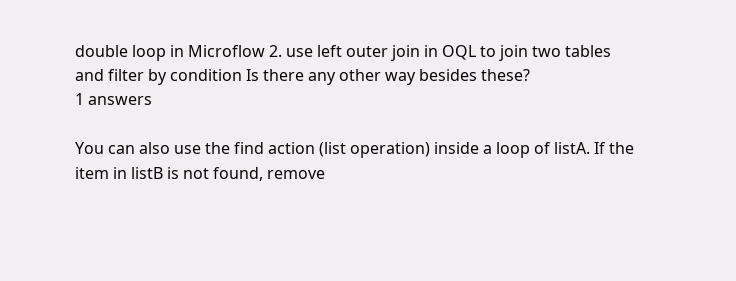double loop in Microflow 2. use left outer join in OQL to join two tables and filter by condition Is there any other way besides these?
1 answers

You can also use the find action (list operation) inside a loop of listA. If the item in listB is not found, remove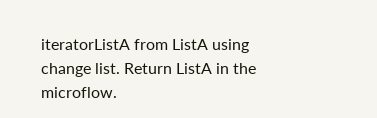iteratorListA from ListA using change list. Return ListA in the microflow.